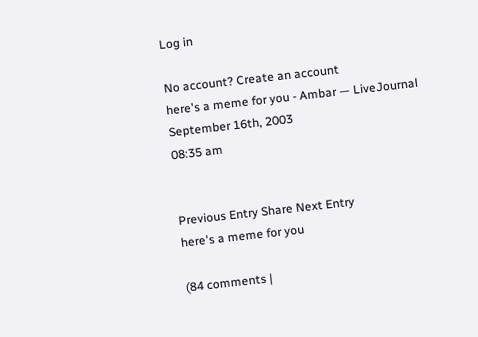Log in

No account? Create an account
here's a meme for you - Ambar — LiveJournal
September 16th, 2003
08:35 am


Previous Entry Share Next Entry
here's a meme for you

(84 comments |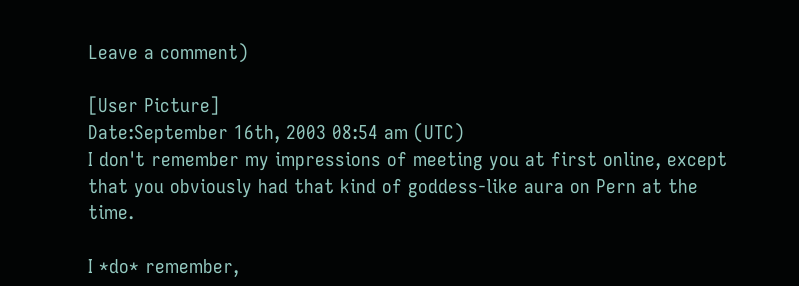Leave a comment)

[User Picture]
Date:September 16th, 2003 08:54 am (UTC)
I don't remember my impressions of meeting you at first online, except that you obviously had that kind of goddess-like aura on Pern at the time.

I *do* remember,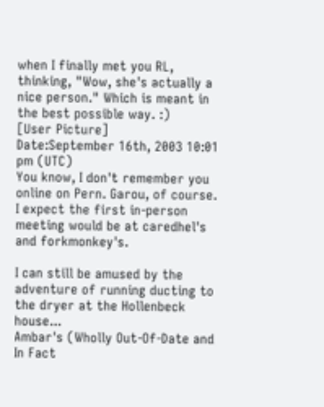when I finally met you RL, thinking, "Wow, she's actually a nice person." Which is meant in the best possible way. :)
[User Picture]
Date:September 16th, 2003 10:01 pm (UTC)
You know, I don't remember you online on Pern. Garou, of course. I expect the first in-person meeting would be at caredhel's and forkmonkey's.

I can still be amused by the adventure of running ducting to the dryer at the Hollenbeck house...
Ambar's (Wholly Out-Of-Date and In Fact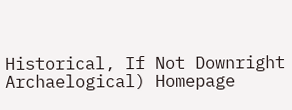Historical, If Not Downright Archaelogical) Homepage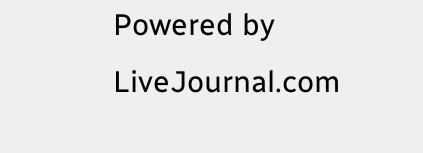Powered by LiveJournal.com